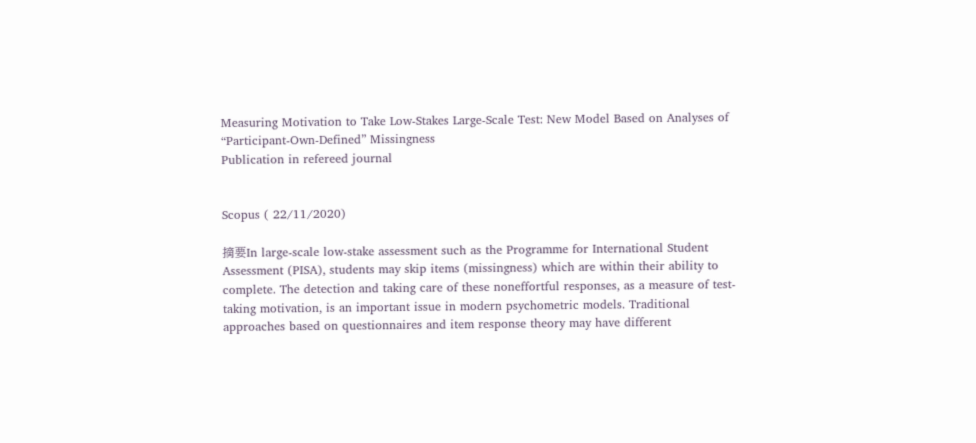Measuring Motivation to Take Low-Stakes Large-Scale Test: New Model Based on Analyses of “Participant-Own-Defined” Missingness
Publication in refereed journal


Scopus ( 22/11/2020)

摘要In large-scale low-stake assessment such as the Programme for International Student Assessment (PISA), students may skip items (missingness) which are within their ability to complete. The detection and taking care of these noneffortful responses, as a measure of test-taking motivation, is an important issue in modern psychometric models. Traditional approaches based on questionnaires and item response theory may have different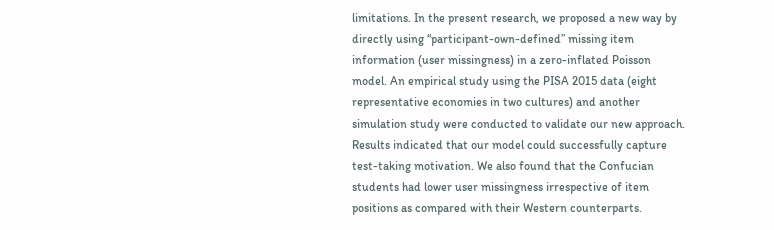limitations. In the present research, we proposed a new way by directly using “participant-own-defined” missing item information (user missingness) in a zero-inflated Poisson model. An empirical study using the PISA 2015 data (eight representative economies in two cultures) and another simulation study were conducted to validate our new approach. Results indicated that our model could successfully capture test-taking motivation. We also found that the Confucian students had lower user missingness irrespective of item positions as compared with their Western counterparts.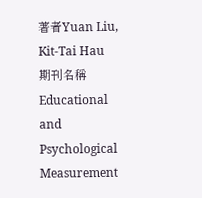著者Yuan Liu, Kit-Tai Hau
期刊名稱Educational and Psychological Measurement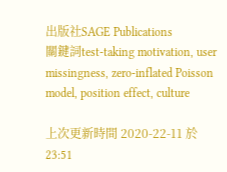出版社SAGE Publications
關鍵詞test-taking motivation, user missingness, zero-inflated Poisson model, position effect, culture

上次更新時間 2020-22-11 於 23:51